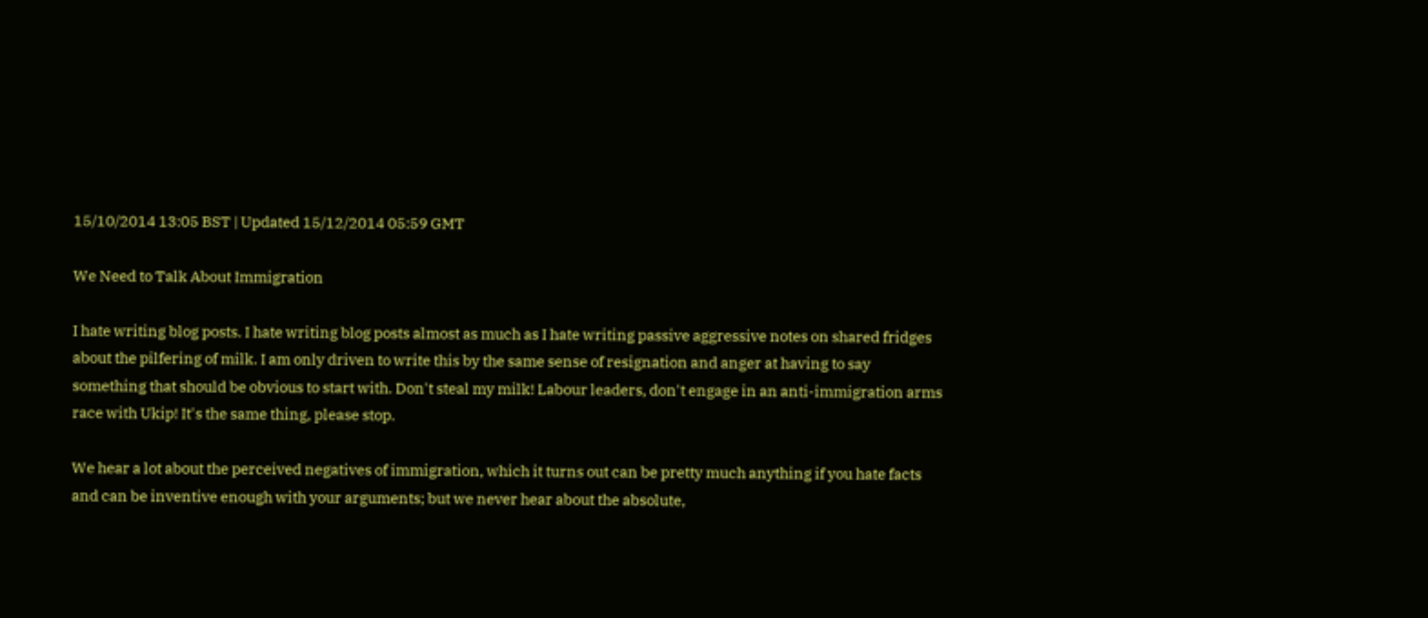15/10/2014 13:05 BST | Updated 15/12/2014 05:59 GMT

We Need to Talk About Immigration

I hate writing blog posts. I hate writing blog posts almost as much as I hate writing passive aggressive notes on shared fridges about the pilfering of milk. I am only driven to write this by the same sense of resignation and anger at having to say something that should be obvious to start with. Don't steal my milk! Labour leaders, don't engage in an anti-immigration arms race with Ukip! It's the same thing, please stop.

We hear a lot about the perceived negatives of immigration, which it turns out can be pretty much anything if you hate facts and can be inventive enough with your arguments; but we never hear about the absolute,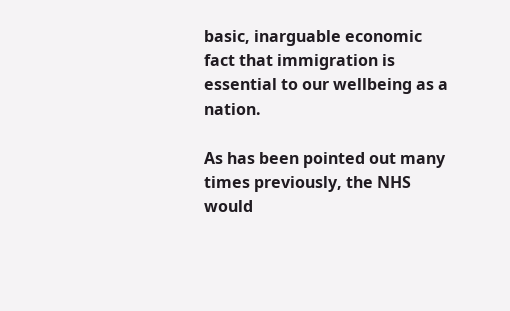basic, inarguable economic fact that immigration is essential to our wellbeing as a nation.

As has been pointed out many times previously, the NHS would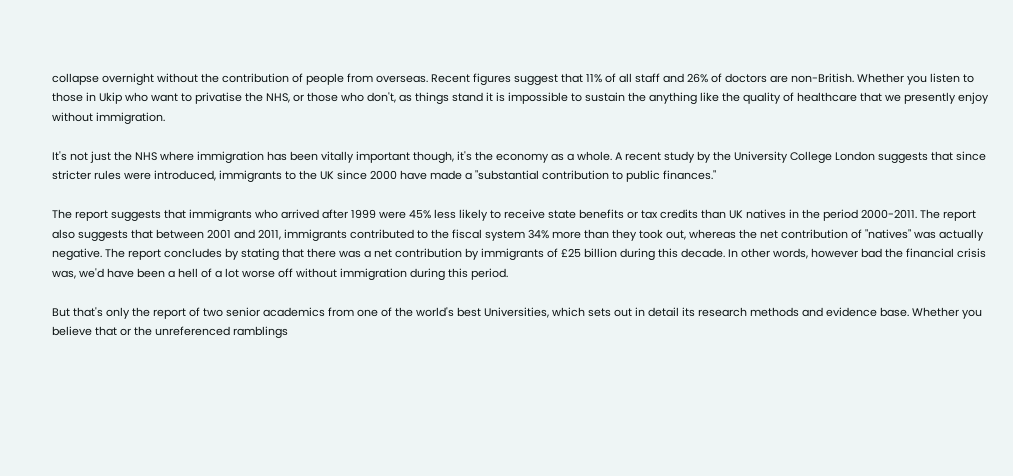collapse overnight without the contribution of people from overseas. Recent figures suggest that 11% of all staff and 26% of doctors are non-British. Whether you listen to those in Ukip who want to privatise the NHS, or those who don't, as things stand it is impossible to sustain the anything like the quality of healthcare that we presently enjoy without immigration.

It's not just the NHS where immigration has been vitally important though, it's the economy as a whole. A recent study by the University College London suggests that since stricter rules were introduced, immigrants to the UK since 2000 have made a "substantial contribution to public finances."

The report suggests that immigrants who arrived after 1999 were 45% less likely to receive state benefits or tax credits than UK natives in the period 2000-2011. The report also suggests that between 2001 and 2011, immigrants contributed to the fiscal system 34% more than they took out, whereas the net contribution of "natives" was actually negative. The report concludes by stating that there was a net contribution by immigrants of £25 billion during this decade. In other words, however bad the financial crisis was, we'd have been a hell of a lot worse off without immigration during this period.

But that's only the report of two senior academics from one of the world's best Universities, which sets out in detail its research methods and evidence base. Whether you believe that or the unreferenced ramblings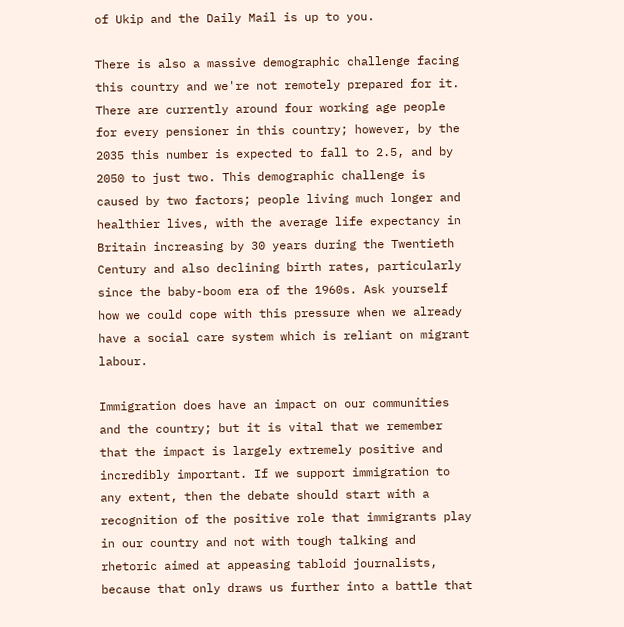of Ukip and the Daily Mail is up to you.

There is also a massive demographic challenge facing this country and we're not remotely prepared for it. There are currently around four working age people for every pensioner in this country; however, by the 2035 this number is expected to fall to 2.5, and by 2050 to just two. This demographic challenge is caused by two factors; people living much longer and healthier lives, with the average life expectancy in Britain increasing by 30 years during the Twentieth Century and also declining birth rates, particularly since the baby-boom era of the 1960s. Ask yourself how we could cope with this pressure when we already have a social care system which is reliant on migrant labour.

Immigration does have an impact on our communities and the country; but it is vital that we remember that the impact is largely extremely positive and incredibly important. If we support immigration to any extent, then the debate should start with a recognition of the positive role that immigrants play in our country and not with tough talking and rhetoric aimed at appeasing tabloid journalists, because that only draws us further into a battle that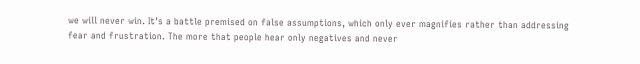we will never win. It's a battle premised on false assumptions, which only ever magnifies rather than addressing fear and frustration. The more that people hear only negatives and never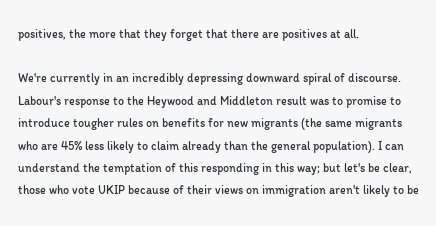positives, the more that they forget that there are positives at all.

We're currently in an incredibly depressing downward spiral of discourse. Labour's response to the Heywood and Middleton result was to promise to introduce tougher rules on benefits for new migrants (the same migrants who are 45% less likely to claim already than the general population). I can understand the temptation of this responding in this way; but let's be clear, those who vote UKIP because of their views on immigration aren't likely to be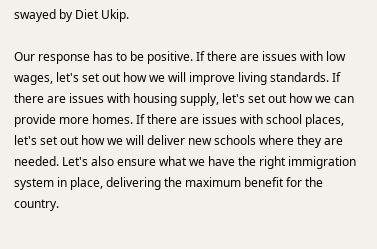swayed by Diet Ukip.

Our response has to be positive. If there are issues with low wages, let's set out how we will improve living standards. If there are issues with housing supply, let's set out how we can provide more homes. If there are issues with school places, let's set out how we will deliver new schools where they are needed. Let's also ensure what we have the right immigration system in place, delivering the maximum benefit for the country.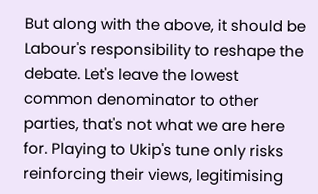But along with the above, it should be Labour's responsibility to reshape the debate. Let's leave the lowest common denominator to other parties, that's not what we are here for. Playing to Ukip's tune only risks reinforcing their views, legitimising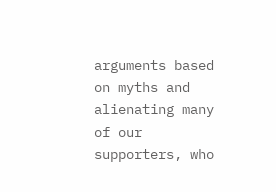arguments based on myths and alienating many of our supporters, who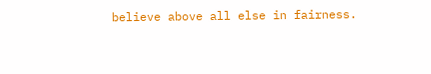believe above all else in fairness.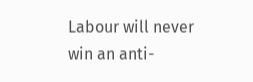Labour will never win an anti-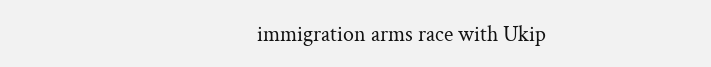immigration arms race with Ukip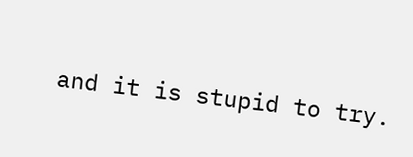and it is stupid to try.